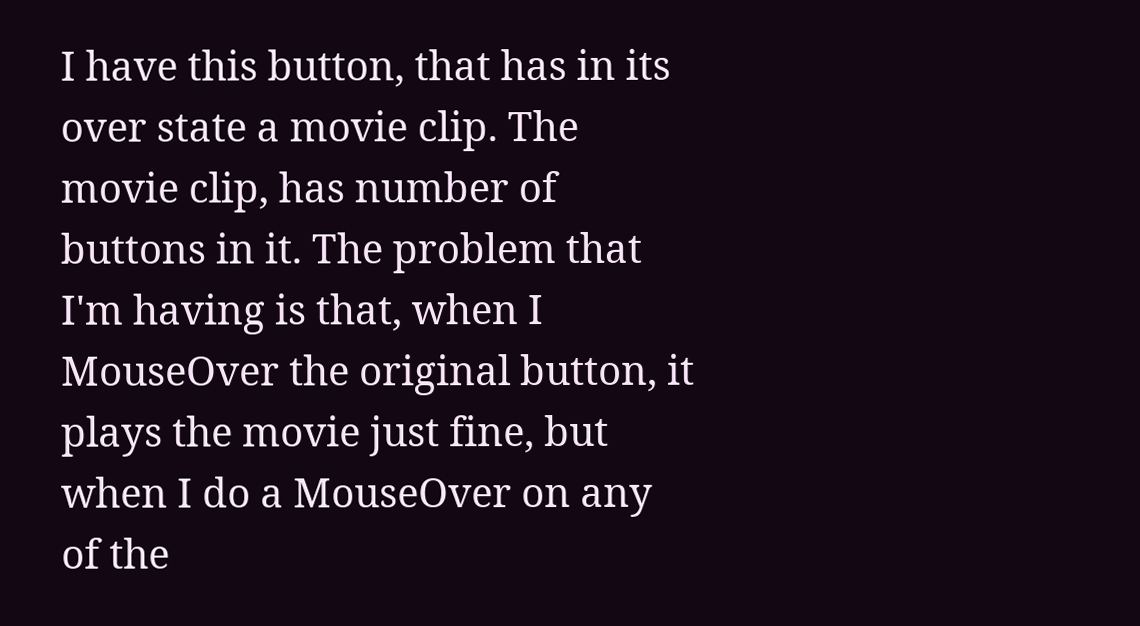I have this button, that has in its over state a movie clip. The movie clip, has number of buttons in it. The problem that I'm having is that, when I MouseOver the original button, it plays the movie just fine, but when I do a MouseOver on any of the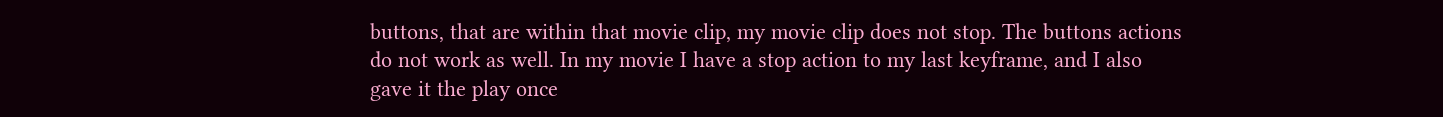buttons, that are within that movie clip, my movie clip does not stop. The buttons actions do not work as well. In my movie I have a stop action to my last keyframe, and I also gave it the play once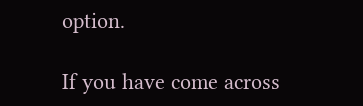option.

If you have come across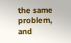the same problem, and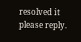resolved it please reply.